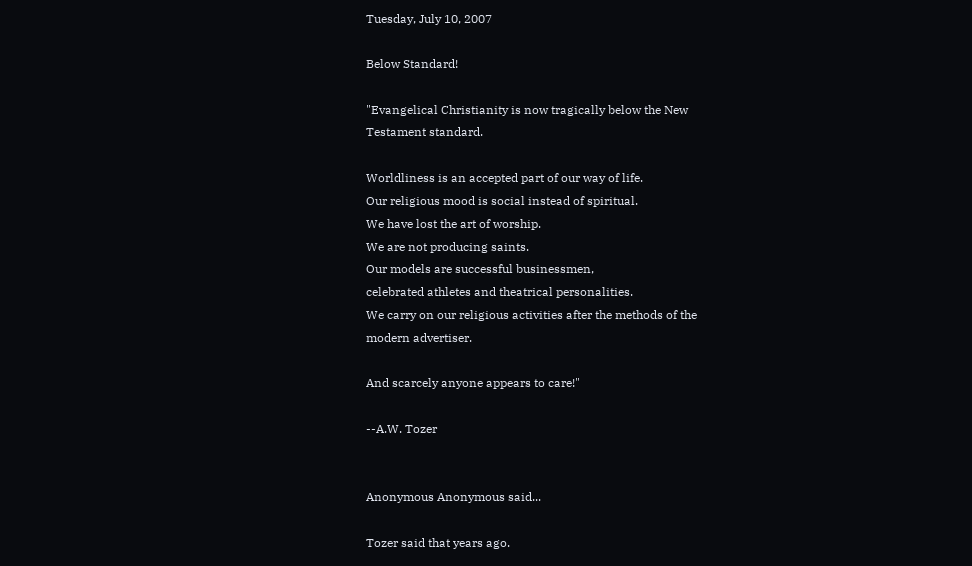Tuesday, July 10, 2007

Below Standard!

"Evangelical Christianity is now tragically below the New
Testament standard.

Worldliness is an accepted part of our way of life.
Our religious mood is social instead of spiritual.
We have lost the art of worship.
We are not producing saints.
Our models are successful businessmen,
celebrated athletes and theatrical personalities.
We carry on our religious activities after the methods of the
modern advertiser.

And scarcely anyone appears to care!"

--A.W. Tozer


Anonymous Anonymous said...

Tozer said that years ago.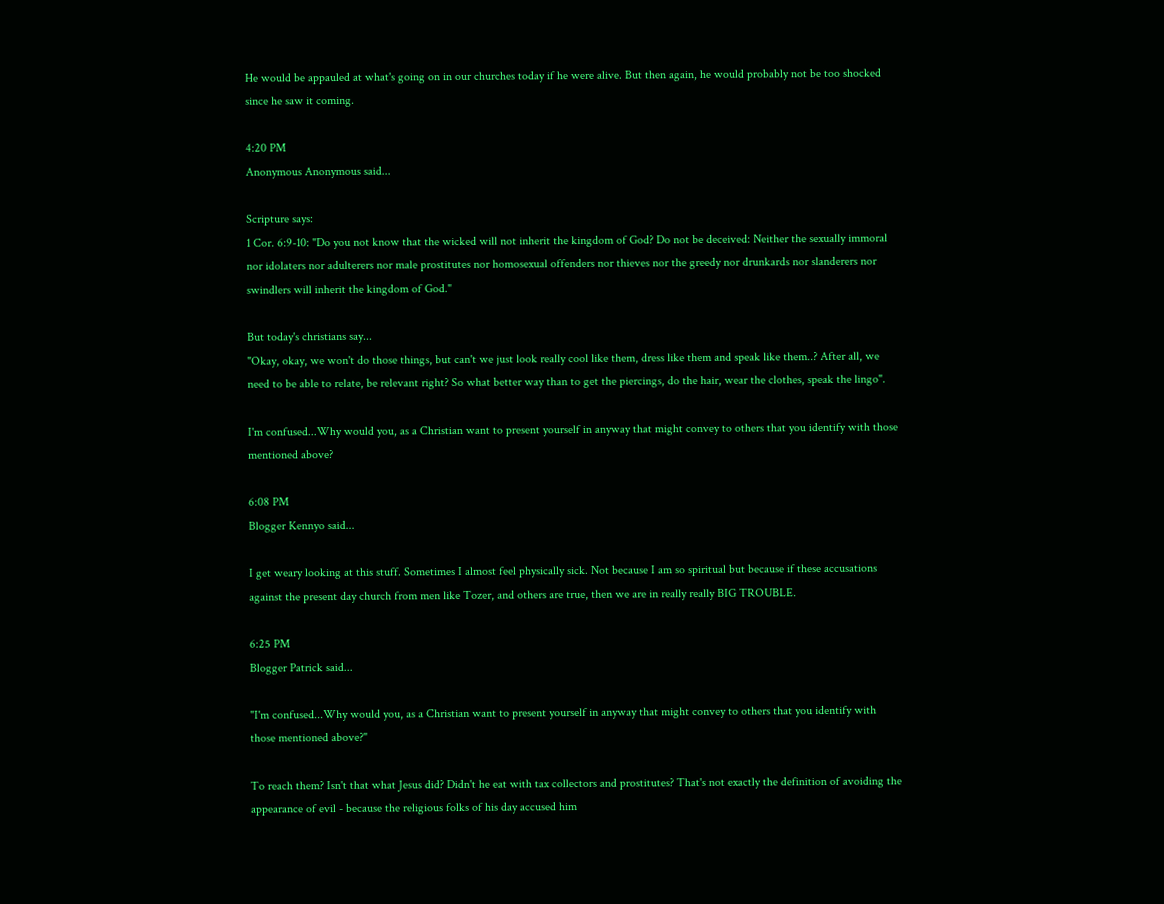He would be appauled at what's going on in our churches today if he were alive. But then again, he would probably not be too shocked since he saw it coming.

4:20 PM
Anonymous Anonymous said...

Scripture says:
1 Cor. 6:9-10: "Do you not know that the wicked will not inherit the kingdom of God? Do not be deceived: Neither the sexually immoral nor idolaters nor adulterers nor male prostitutes nor homosexual offenders nor thieves nor the greedy nor drunkards nor slanderers nor swindlers will inherit the kingdom of God."

But today's christians say...
"Okay, okay, we won't do those things, but can't we just look really cool like them, dress like them and speak like them..? After all, we need to be able to relate, be relevant right? So what better way than to get the piercings, do the hair, wear the clothes, speak the lingo".

I'm confused...Why would you, as a Christian want to present yourself in anyway that might convey to others that you identify with those mentioned above?

6:08 PM
Blogger Kennyo said...

I get weary looking at this stuff. Sometimes I almost feel physically sick. Not because I am so spiritual but because if these accusations against the present day church from men like Tozer, and others are true, then we are in really really BIG TROUBLE.

6:25 PM
Blogger Patrick said...

"I'm confused...Why would you, as a Christian want to present yourself in anyway that might convey to others that you identify with those mentioned above?"

To reach them? Isn't that what Jesus did? Didn't he eat with tax collectors and prostitutes? That's not exactly the definition of avoiding the appearance of evil - because the religious folks of his day accused him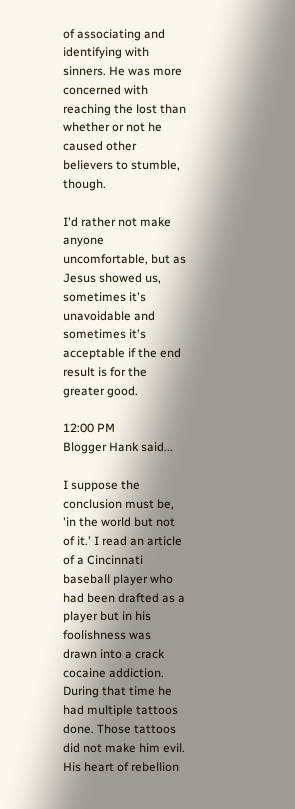of associating and identifying with sinners. He was more concerned with reaching the lost than whether or not he caused other believers to stumble, though.

I'd rather not make anyone uncomfortable, but as Jesus showed us, sometimes it's unavoidable and sometimes it's acceptable if the end result is for the greater good.

12:00 PM
Blogger Hank said...

I suppose the conclusion must be, 'in the world but not of it.' I read an article of a Cincinnati baseball player who had been drafted as a player but in his foolishness was drawn into a crack cocaine addiction. During that time he had multiple tattoos done. Those tattoos did not make him evil. His heart of rebellion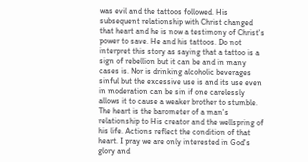was evil and the tattoos followed. His subsequent relationship with Christ changed that heart and he is now a testimony of Christ's power to save. He and his tattoos. Do not interpret this story as saying that a tattoo is a sign of rebellion but it can be and in many cases is. Nor is drinking alcoholic beverages sinful but the excessive use is and its use even in moderation can be sin if one carelessly allows it to cause a weaker brother to stumble. The heart is the barometer of a man's relationship to His creator and the wellspring of his life. Actions reflect the condition of that heart. I pray we are only interested in God's glory and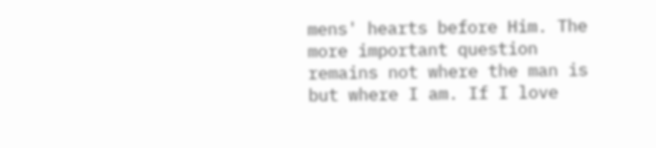mens' hearts before Him. The more important question remains not where the man is but where I am. If I love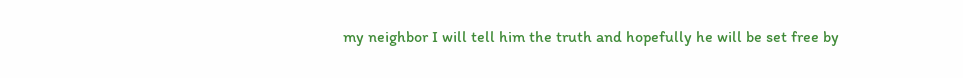my neighbor I will tell him the truth and hopefully he will be set free by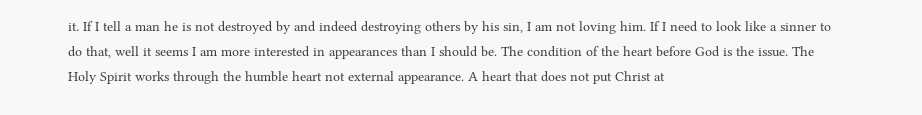it. If I tell a man he is not destroyed by and indeed destroying others by his sin, I am not loving him. If I need to look like a sinner to do that, well it seems I am more interested in appearances than I should be. The condition of the heart before God is the issue. The Holy Spirit works through the humble heart not external appearance. A heart that does not put Christ at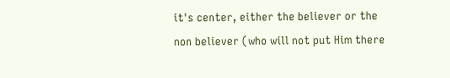it's center, either the believer or the non believer (who will not put Him there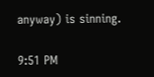anyway) is sinning.

9:51 PM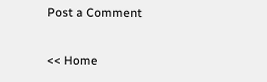Post a Comment

<< Home